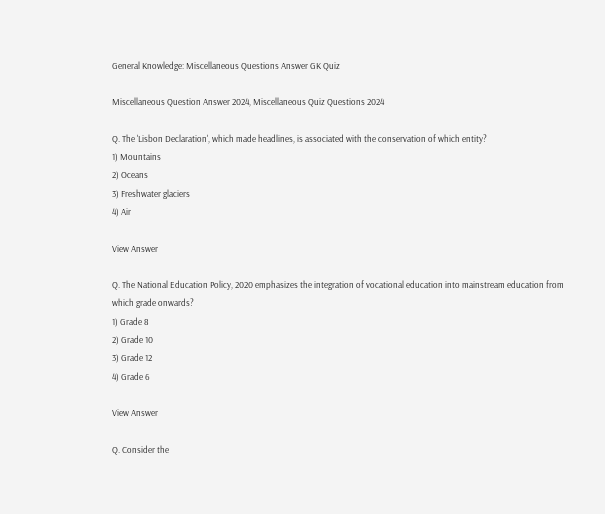General Knowledge: Miscellaneous Questions Answer GK Quiz

Miscellaneous Question Answer 2024, Miscellaneous Quiz Questions 2024

Q. The 'Lisbon Declaration', which made headlines, is associated with the conservation of which entity?
1) Mountains
2) Oceans
3) Freshwater glaciers
4) Air

View Answer

Q. The National Education Policy, 2020 emphasizes the integration of vocational education into mainstream education from which grade onwards?
1) Grade 8
2) Grade 10
3) Grade 12
4) Grade 6

View Answer

Q. Consider the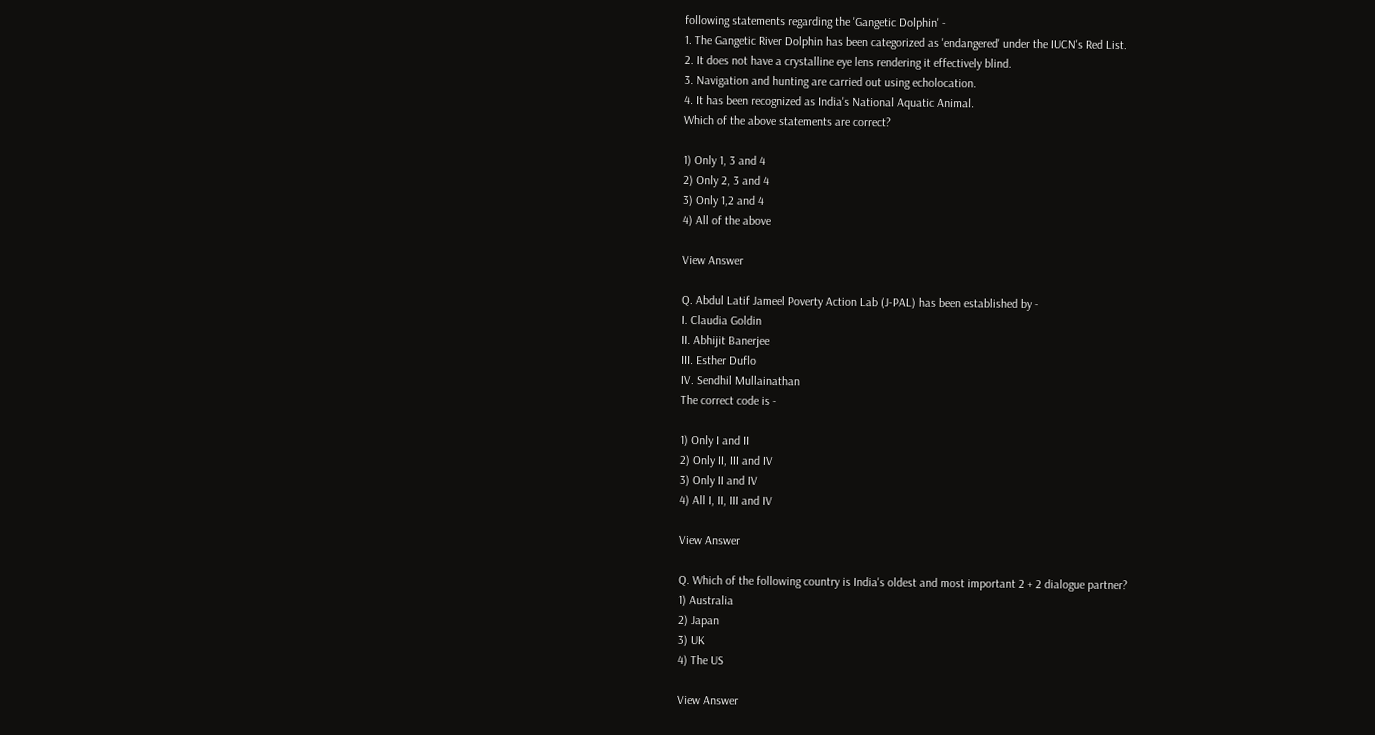following statements regarding the 'Gangetic Dolphin' -
1. The Gangetic River Dolphin has been categorized as 'endangered' under the IUCN's Red List.
2. It does not have a crystalline eye lens rendering it effectively blind.
3. Navigation and hunting are carried out using echolocation.
4. It has been recognized as India's National Aquatic Animal.
Which of the above statements are correct?

1) Only 1, 3 and 4
2) Only 2, 3 and 4
3) Only 1,2 and 4
4) All of the above

View Answer

Q. Abdul Latif Jameel Poverty Action Lab (J-PAL) has been established by -
I. Claudia Goldin
II. Abhijit Banerjee
III. Esther Duflo
IV. Sendhil Mullainathan
The correct code is -

1) Only I and II
2) Only II, III and IV
3) Only II and IV
4) All I, II, III and IV

View Answer

Q. Which of the following country is India's oldest and most important 2 + 2 dialogue partner?
1) Australia
2) Japan
3) UK
4) The US

View Answer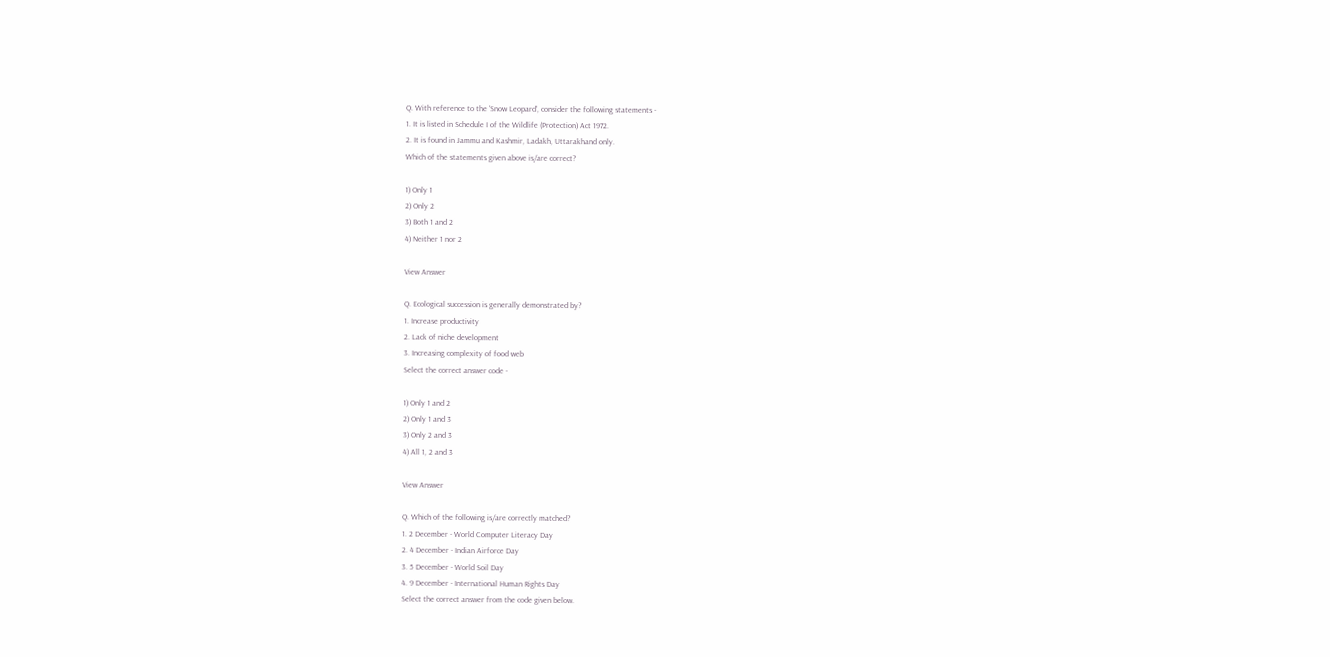Q. With reference to the 'Snow Leopard’, consider the following statements -
1. It is listed in Schedule I of the Wildlife (Protection) Act 1972.
2. It is found in Jammu and Kashmir, Ladakh, Uttarakhand only.
Which of the statements given above is/are correct?

1) Only 1
2) Only 2
3) Both 1 and 2
4) Neither 1 nor 2

View Answer

Q. Ecological succession is generally demonstrated by?
1. Increase productivity
2. Lack of niche development
3. Increasing complexity of food web
Select the correct answer code -

1) Only 1 and 2
2) Only 1 and 3
3) Only 2 and 3
4) All 1, 2 and 3

View Answer

Q. Which of the following is/are correctly matched?
1. 2 December - World Computer Literacy Day
2. 4 December - Indian Airforce Day
3. 5 December - World Soil Day
4. 9 December - International Human Rights Day
Select the correct answer from the code given below.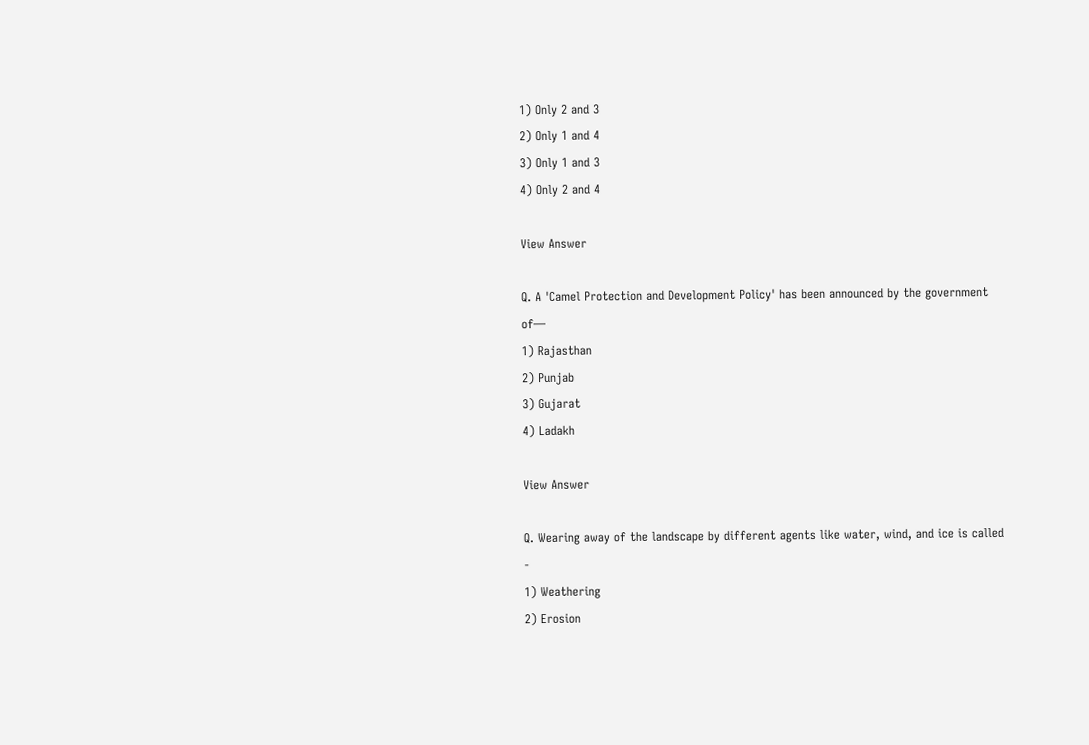1) Only 2 and 3
2) Only 1 and 4
3) Only 1 and 3
4) Only 2 and 4

View Answer

Q. A 'Camel Protection and Development Policy' has been announced by the government of—
1) Rajasthan
2) Punjab
3) Gujarat
4) Ladakh

View Answer

Q. Wearing away of the landscape by different agents like water, wind, and ice is called -
1) Weathering
2) Erosion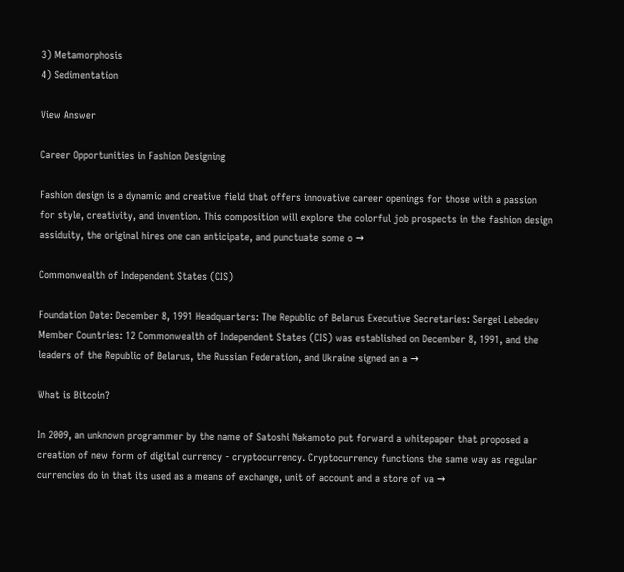3) Metamorphosis
4) Sedimentation

View Answer

Career Opportunities in Fashion Designing

Fashion design is a dynamic and creative field that offers innovative career openings for those with a passion for style, creativity, and invention. This composition will explore the colorful job prospects in the fashion design assiduity, the original hires one can anticipate, and punctuate some o →

Commonwealth of Independent States (CIS)

Foundation Date: December 8, 1991 Headquarters: The Republic of Belarus Executive Secretaries: Sergei Lebedev Member Countries: 12 Commonwealth of Independent States (CIS) was established on December 8, 1991, and the leaders of the Republic of Belarus, the Russian Federation, and Ukraine signed an a →

What is Bitcoin?

In 2009, an unknown programmer by the name of Satoshi Nakamoto put forward a whitepaper that proposed a creation of new form of digital currency - cryptocurrency. Cryptocurrency functions the same way as regular currencies do in that its used as a means of exchange, unit of account and a store of va →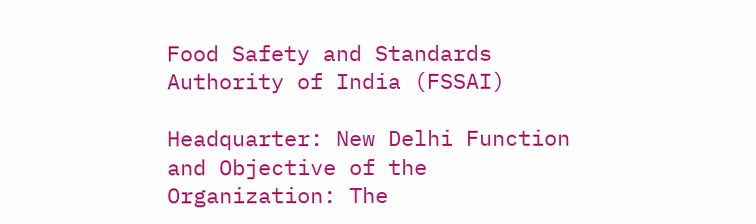Food Safety and Standards Authority of India (FSSAI)

Headquarter: New Delhi Function and Objective of the Organization: The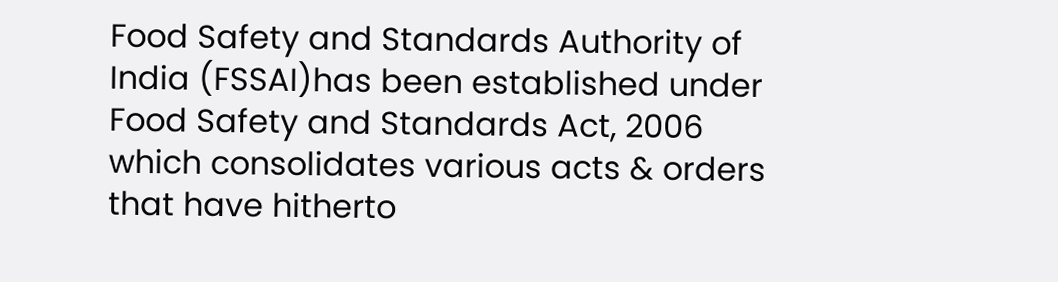Food Safety and Standards Authority of India (FSSAI)has been established under Food Safety and Standards Act, 2006 which consolidates various acts & orders that have hitherto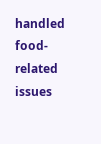handled food-related issues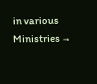in various Ministries →